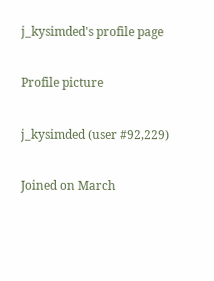j_kysimded's profile page

Profile picture

j_kysimded (user #92,229)

Joined on March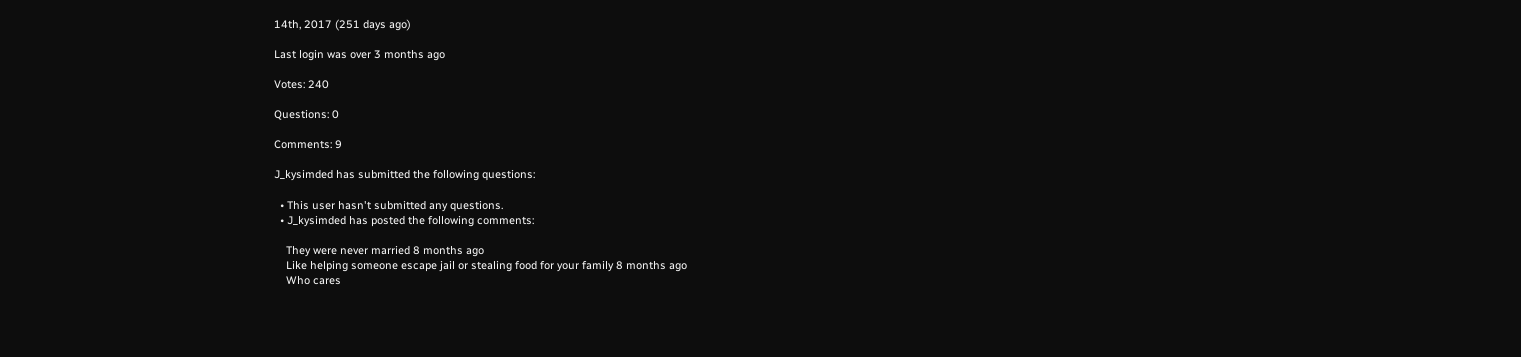14th, 2017 (251 days ago)

Last login was over 3 months ago

Votes: 240

Questions: 0

Comments: 9

J_kysimded has submitted the following questions:

  • This user hasn't submitted any questions.
  • J_kysimded has posted the following comments:

    They were never married 8 months ago
    Like helping someone escape jail or stealing food for your family 8 months ago
    Who cares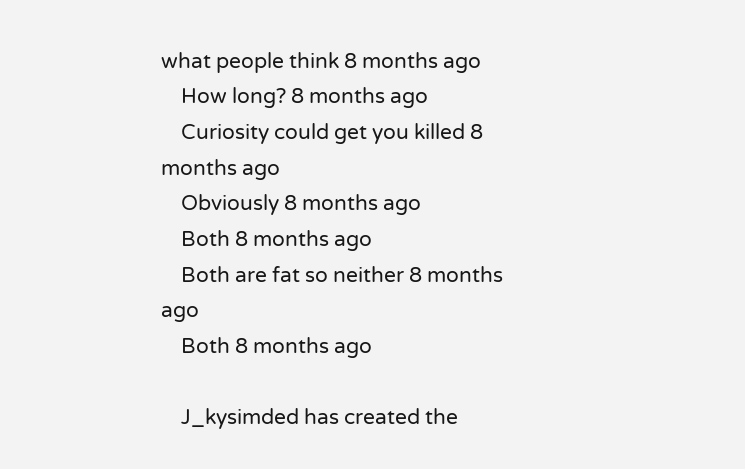what people think 8 months ago
    How long? 8 months ago
    Curiosity could get you killed 8 months ago
    Obviously 8 months ago
    Both 8 months ago
    Both are fat so neither 8 months ago
    Both 8 months ago

    J_kysimded has created the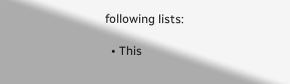following lists:

  • This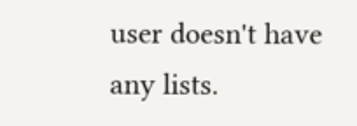user doesn't have any lists.